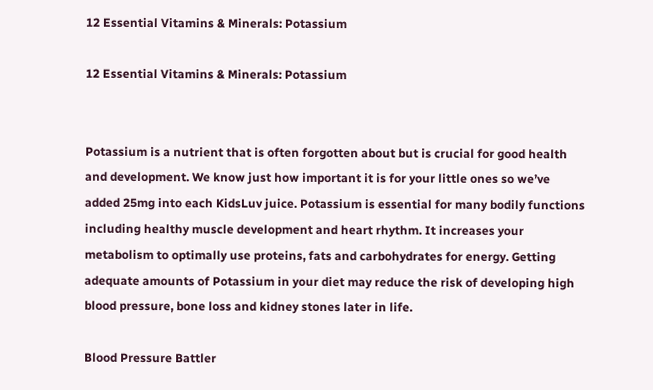12 Essential Vitamins & Minerals: Potassium

12 Essential Vitamins & Minerals: Potassium


Potassium is a nutrient that is often forgotten about but is crucial for good health and development. We know just how important it is for your little ones so we’ve added 25mg into each KidsLuv juice. Potassium is essential for many bodily functions including healthy muscle development and heart rhythm. It increases your metabolism to optimally use proteins, fats and carbohydrates for energy. Getting adequate amounts of Potassium in your diet may reduce the risk of developing high blood pressure, bone loss and kidney stones later in life.

Blood Pressure Battler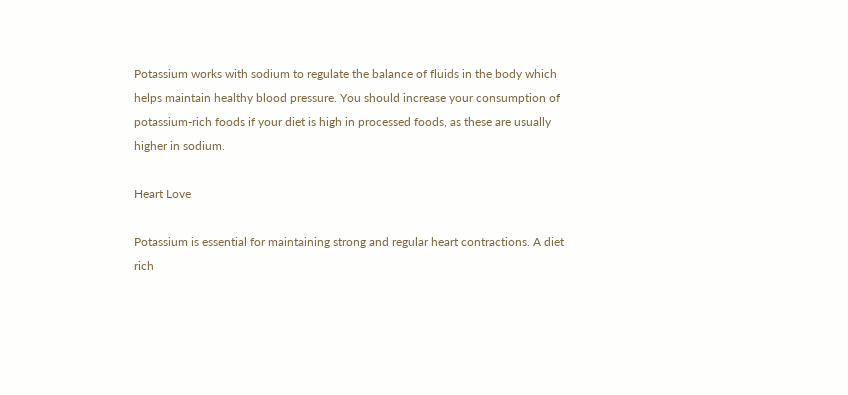Potassium works with sodium to regulate the balance of fluids in the body which helps maintain healthy blood pressure. You should increase your consumption of potassium-rich foods if your diet is high in processed foods, as these are usually higher in sodium.

Heart Love

Potassium is essential for maintaining strong and regular heart contractions. A diet rich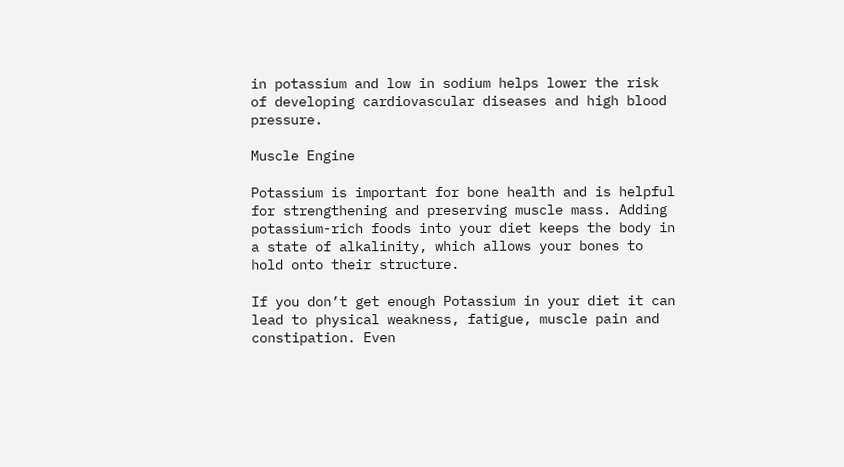in potassium and low in sodium helps lower the risk of developing cardiovascular diseases and high blood pressure.

Muscle Engine

Potassium is important for bone health and is helpful for strengthening and preserving muscle mass. Adding potassium-rich foods into your diet keeps the body in a state of alkalinity, which allows your bones to hold onto their structure.

If you don’t get enough Potassium in your diet it can lead to physical weakness, fatigue, muscle pain and constipation. Even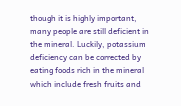though it is highly important, many people are still deficient in the mineral. Luckily, potassium deficiency can be corrected by eating foods rich in the mineral which include fresh fruits and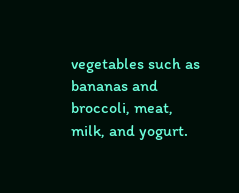vegetables such as bananas and broccoli, meat, milk, and yogurt.